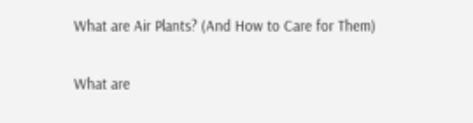What are Air Plants? (And How to Care for Them)

What are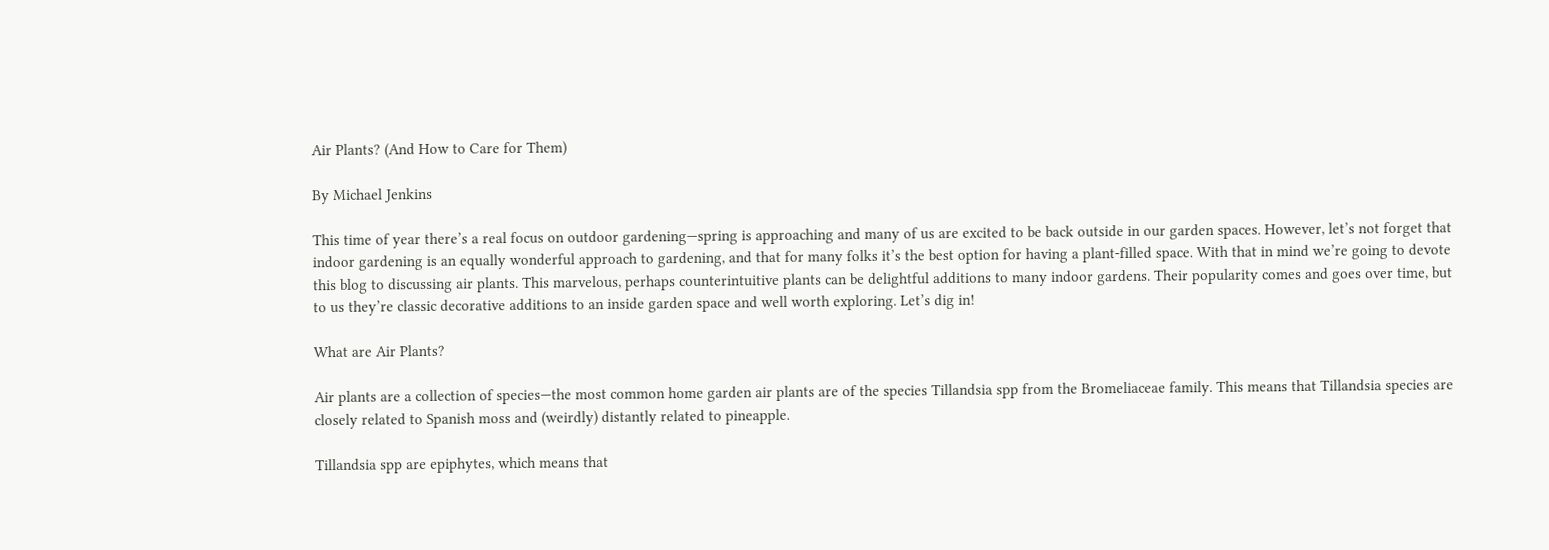Air Plants? (And How to Care for Them)

By Michael Jenkins

This time of year there’s a real focus on outdoor gardening—spring is approaching and many of us are excited to be back outside in our garden spaces. However, let’s not forget that indoor gardening is an equally wonderful approach to gardening, and that for many folks it’s the best option for having a plant-filled space. With that in mind we’re going to devote this blog to discussing air plants. This marvelous, perhaps counterintuitive plants can be delightful additions to many indoor gardens. Their popularity comes and goes over time, but to us they’re classic decorative additions to an inside garden space and well worth exploring. Let’s dig in!

What are Air Plants?

Air plants are a collection of species—the most common home garden air plants are of the species Tillandsia spp from the Bromeliaceae family. This means that Tillandsia species are closely related to Spanish moss and (weirdly) distantly related to pineapple.

Tillandsia spp are epiphytes, which means that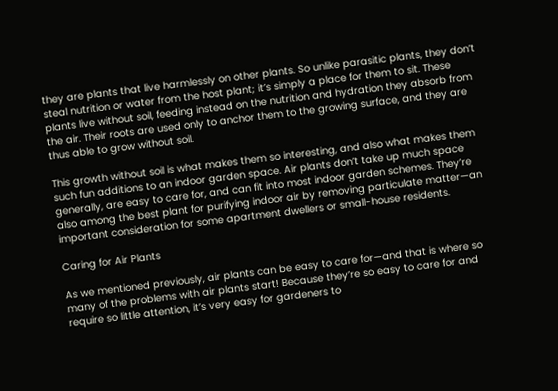they are plants that live harmlessly on other plants. So unlike parasitic plants, they don’t steal nutrition or water from the host plant; it’s simply a place for them to sit. These plants live without soil, feeding instead on the nutrition and hydration they absorb from the air. Their roots are used only to anchor them to the growing surface, and they are thus able to grow without soil.

This growth without soil is what makes them so interesting, and also what makes them such fun additions to an indoor garden space. Air plants don’t take up much space generally, are easy to care for, and can fit into most indoor garden schemes. They’re also among the best plant for purifying indoor air by removing particulate matter—an important consideration for some apartment dwellers or small-house residents.

Caring for Air Plants

As we mentioned previously, air plants can be easy to care for—and that is where so many of the problems with air plants start! Because they’re so easy to care for and require so little attention, it’s very easy for gardeners to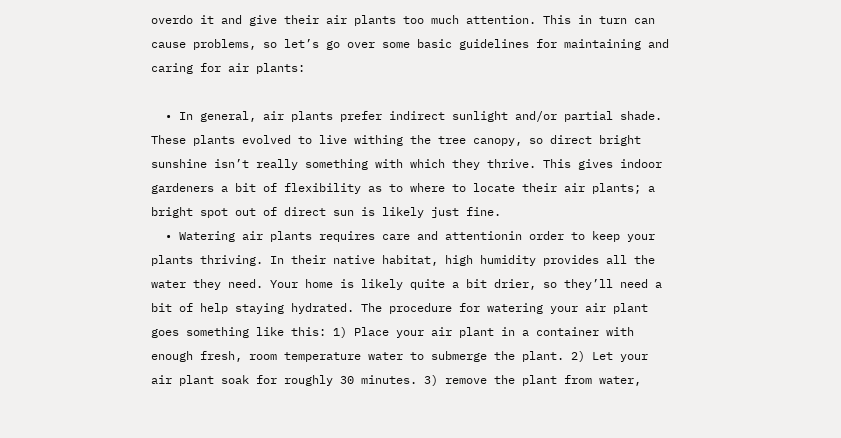overdo it and give their air plants too much attention. This in turn can cause problems, so let’s go over some basic guidelines for maintaining and caring for air plants:

  • In general, air plants prefer indirect sunlight and/or partial shade. These plants evolved to live withing the tree canopy, so direct bright sunshine isn’t really something with which they thrive. This gives indoor gardeners a bit of flexibility as to where to locate their air plants; a bright spot out of direct sun is likely just fine.
  • Watering air plants requires care and attentionin order to keep your plants thriving. In their native habitat, high humidity provides all the water they need. Your home is likely quite a bit drier, so they’ll need a bit of help staying hydrated. The procedure for watering your air plant goes something like this: 1) Place your air plant in a container with enough fresh, room temperature water to submerge the plant. 2) Let your air plant soak for roughly 30 minutes. 3) remove the plant from water,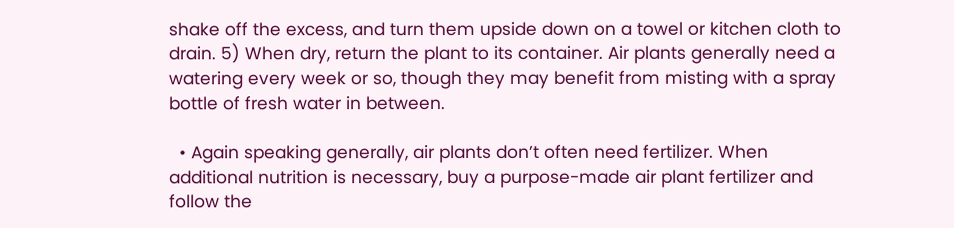shake off the excess, and turn them upside down on a towel or kitchen cloth to drain. 5) When dry, return the plant to its container. Air plants generally need a watering every week or so, though they may benefit from misting with a spray bottle of fresh water in between.

  • Again speaking generally, air plants don’t often need fertilizer. When additional nutrition is necessary, buy a purpose-made air plant fertilizer and follow the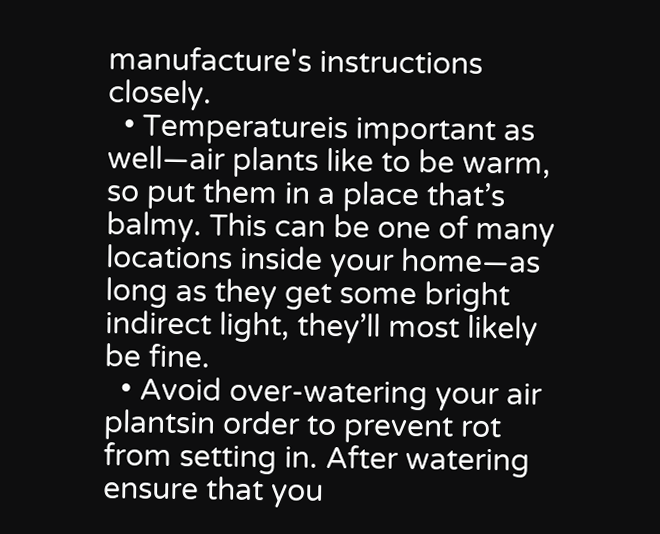manufacture's instructions closely.
  • Temperatureis important as well—air plants like to be warm, so put them in a place that’s balmy. This can be one of many locations inside your home—as long as they get some bright indirect light, they’ll most likely be fine.
  • Avoid over-watering your air plantsin order to prevent rot from setting in. After watering ensure that you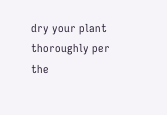dry your plant thoroughly per the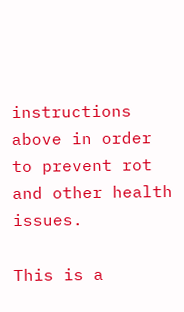instructions above in order to prevent rot and other health issues.

This is a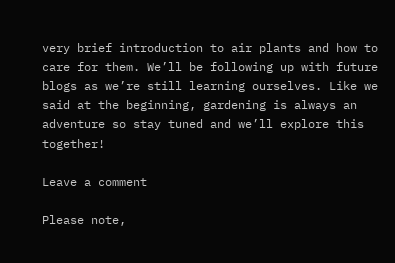very brief introduction to air plants and how to care for them. We’ll be following up with future blogs as we’re still learning ourselves. Like we said at the beginning, gardening is always an adventure so stay tuned and we’ll explore this together!

Leave a comment

Please note,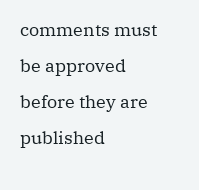comments must be approved before they are published